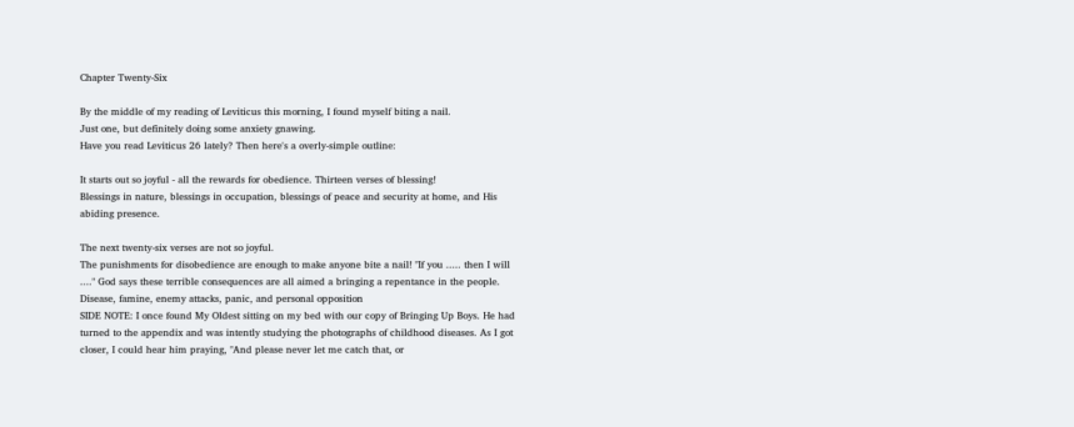Chapter Twenty-Six

By the middle of my reading of Leviticus this morning, I found myself biting a nail.
Just one, but definitely doing some anxiety gnawing.
Have you read Leviticus 26 lately? Then here's a overly-simple outline:

It starts out so joyful - all the rewards for obedience. Thirteen verses of blessing!
Blessings in nature, blessings in occupation, blessings of peace and security at home, and His abiding presence.

The next twenty-six verses are not so joyful.
The punishments for disobedience are enough to make anyone bite a nail! "If you ..... then I will ...." God says these terrible consequences are all aimed a bringing a repentance in the people.  Disease, famine, enemy attacks, panic, and personal opposition
SIDE NOTE: I once found My Oldest sitting on my bed with our copy of Bringing Up Boys. He had turned to the appendix and was intently studying the photographs of childhood diseases. As I got closer, I could hear him praying, "And please never let me catch that, or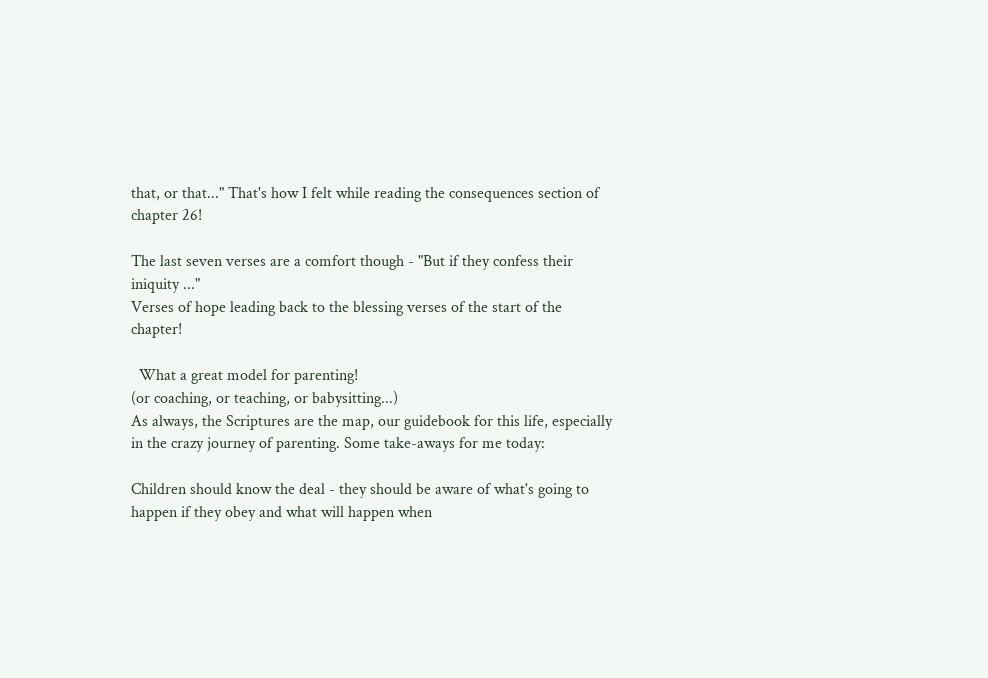that, or that..." That's how I felt while reading the consequences section of chapter 26!

The last seven verses are a comfort though - "But if they confess their iniquity ..."
Verses of hope leading back to the blessing verses of the start of the chapter!

  What a great model for parenting!
(or coaching, or teaching, or babysitting...)
As always, the Scriptures are the map, our guidebook for this life, especially in the crazy journey of parenting. Some take-aways for me today:

Children should know the deal - they should be aware of what's going to happen if they obey and what will happen when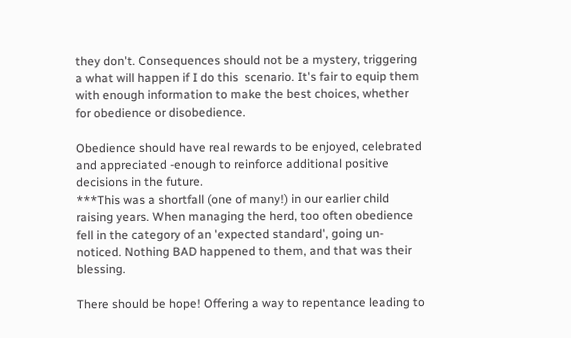they don't. Consequences should not be a mystery, triggering a what will happen if I do this  scenario. It's fair to equip them with enough information to make the best choices, whether for obedience or disobedience.

Obedience should have real rewards to be enjoyed, celebrated and appreciated -enough to reinforce additional positive decisions in the future.
***This was a shortfall (one of many!) in our earlier child raising years. When managing the herd, too often obedience fell in the category of an 'expected standard', going un-noticed. Nothing BAD happened to them, and that was their blessing.

There should be hope! Offering a way to repentance leading to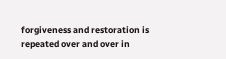forgiveness and restoration is repeated over and over in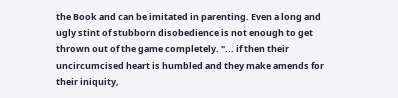the Book and can be imitated in parenting. Even a long and ugly stint of stubborn disobedience is not enough to get thrown out of the game completely. "... if then their uncircumcised heart is humbled and they make amends for their iniquity,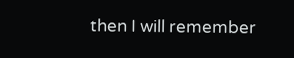then I will remember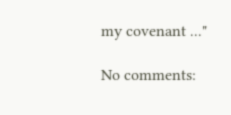my covenant ..."

No comments: